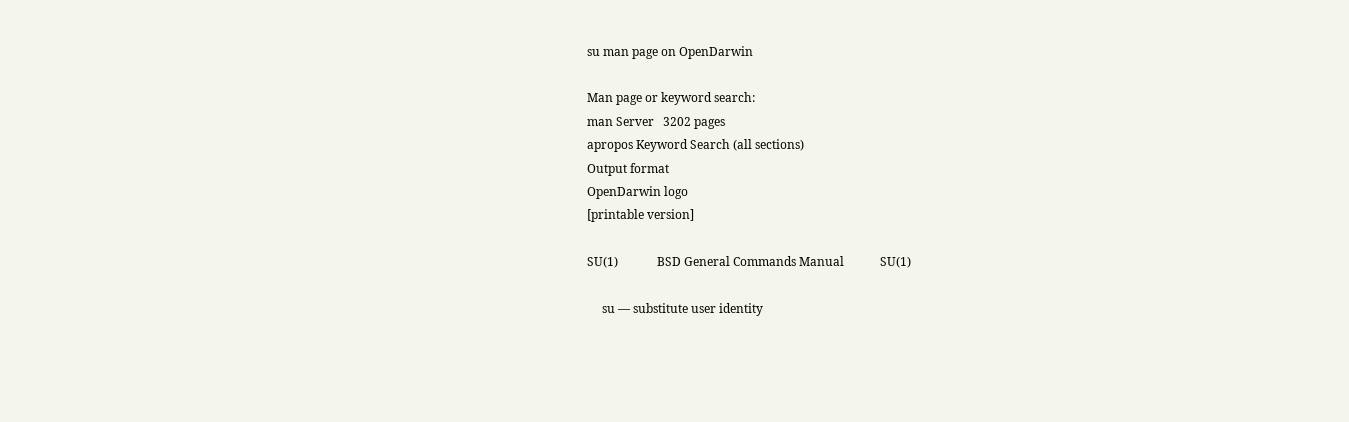su man page on OpenDarwin

Man page or keyword search:
man Server   3202 pages
apropos Keyword Search (all sections)
Output format
OpenDarwin logo
[printable version]

SU(1)             BSD General Commands Manual            SU(1)

     su — substitute user identity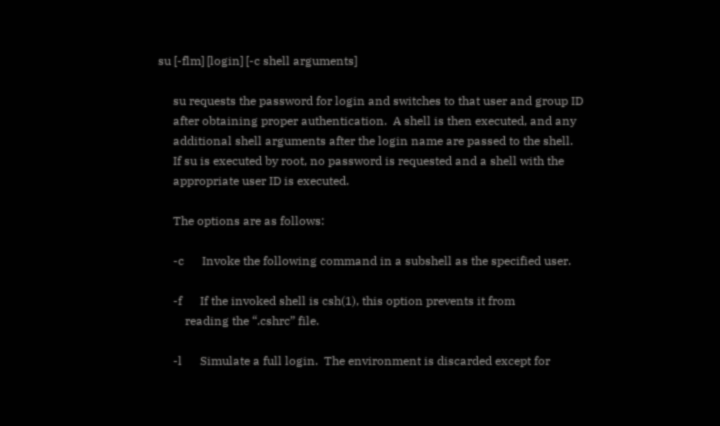su [-flm] [login] [-c shell arguments]

     su requests the password for login and switches to that user and group ID
     after obtaining proper authentication.  A shell is then executed, and any
     additional shell arguments after the login name are passed to the shell.
     If su is executed by root, no password is requested and a shell with the
     appropriate user ID is executed.

     The options are as follows:

     -c      Invoke the following command in a subshell as the specified user.

     -f      If the invoked shell is csh(1), this option prevents it from
         reading the “.cshrc” file.

     -l      Simulate a full login.  The environment is discarded except for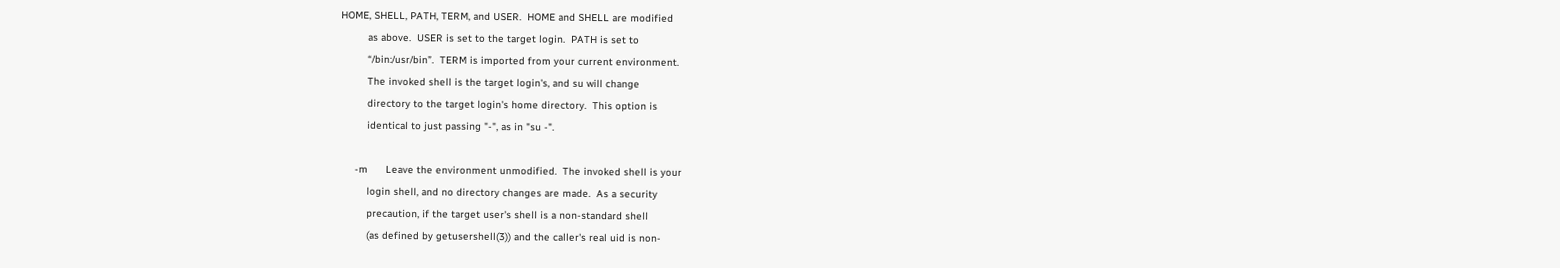HOME, SHELL, PATH, TERM, and USER.  HOME and SHELL are modified
         as above.  USER is set to the target login.  PATH is set to
         “/bin:/usr/bin”.  TERM is imported from your current environment.
         The invoked shell is the target login's, and su will change
         directory to the target login's home directory.  This option is
         identical to just passing "-", as in "su -".

     -m      Leave the environment unmodified.  The invoked shell is your
         login shell, and no directory changes are made.  As a security
         precaution, if the target user's shell is a non-standard shell
         (as defined by getusershell(3)) and the caller's real uid is non-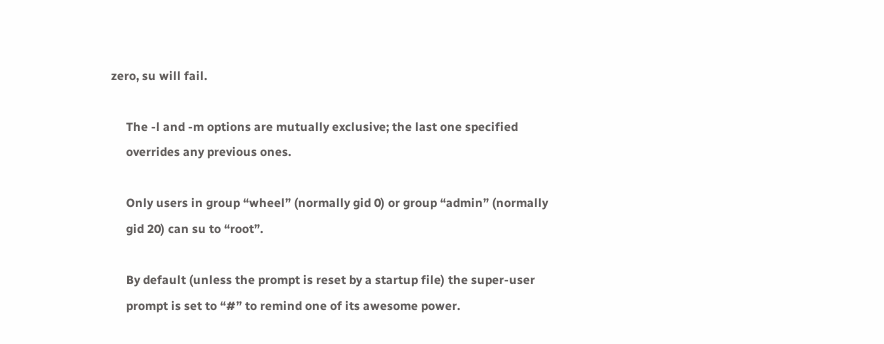zero, su will fail.

     The -l and -m options are mutually exclusive; the last one specified
     overrides any previous ones.

     Only users in group “wheel” (normally gid 0) or group “admin” (normally
     gid 20) can su to “root”.

     By default (unless the prompt is reset by a startup file) the super-user
     prompt is set to “#” to remind one of its awesome power.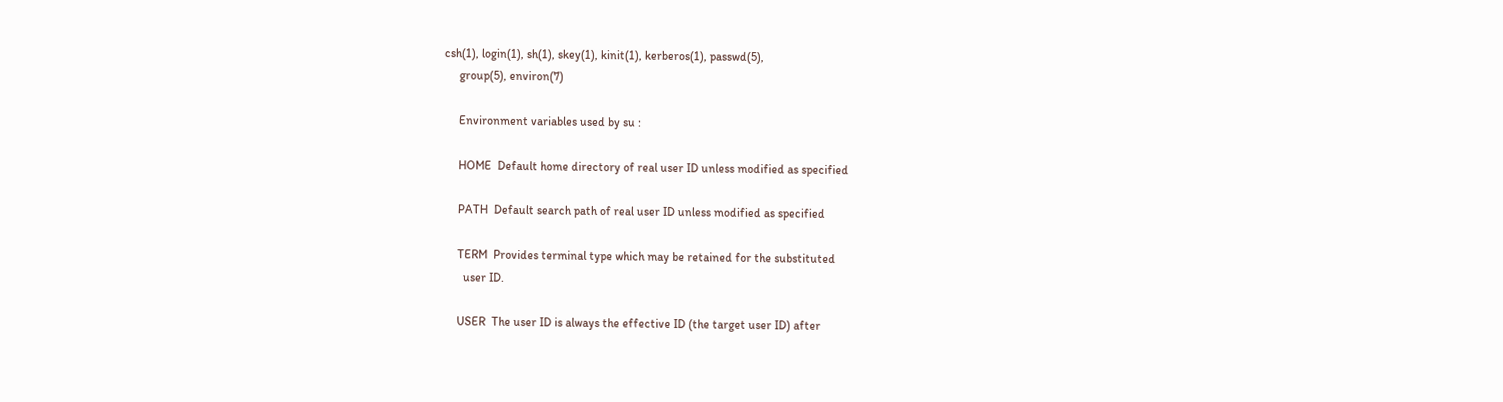csh(1), login(1), sh(1), skey(1), kinit(1), kerberos(1), passwd(5),
     group(5), environ(7)

     Environment variables used by su :

     HOME  Default home directory of real user ID unless modified as specified

     PATH  Default search path of real user ID unless modified as specified

     TERM  Provides terminal type which may be retained for the substituted
       user ID.

     USER  The user ID is always the effective ID (the target user ID) after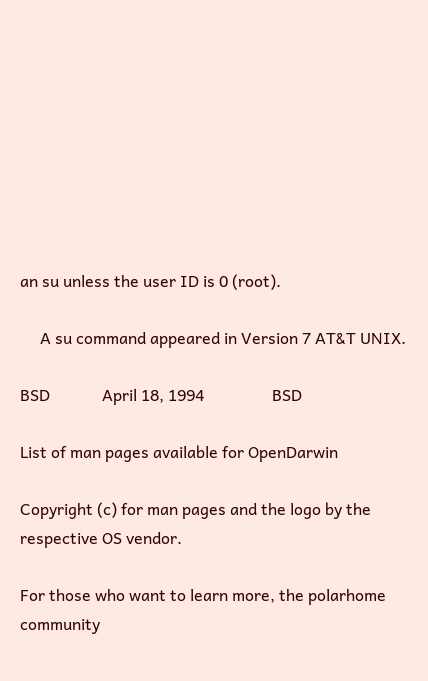an su unless the user ID is 0 (root).

     A su command appeared in Version 7 AT&T UNIX.

BSD             April 18, 1994                 BSD

List of man pages available for OpenDarwin

Copyright (c) for man pages and the logo by the respective OS vendor.

For those who want to learn more, the polarhome community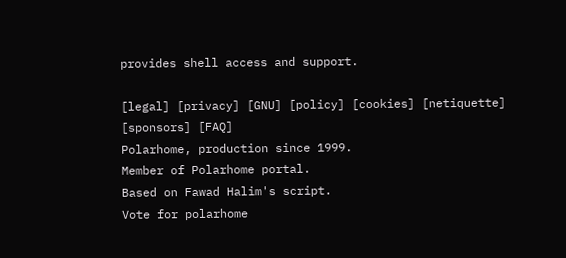provides shell access and support.

[legal] [privacy] [GNU] [policy] [cookies] [netiquette] [sponsors] [FAQ]
Polarhome, production since 1999.
Member of Polarhome portal.
Based on Fawad Halim's script.
Vote for polarhome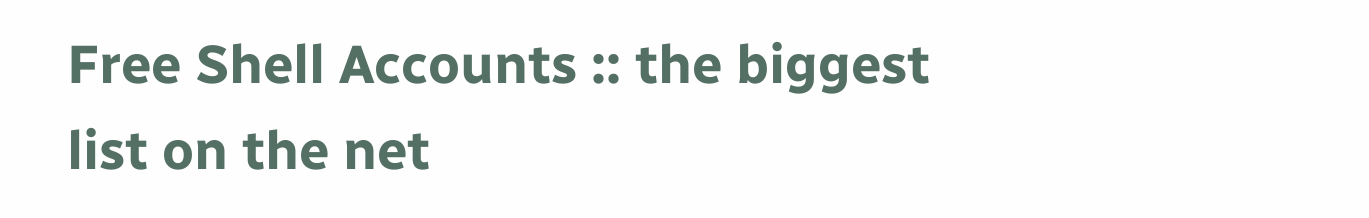Free Shell Accounts :: the biggest list on the net